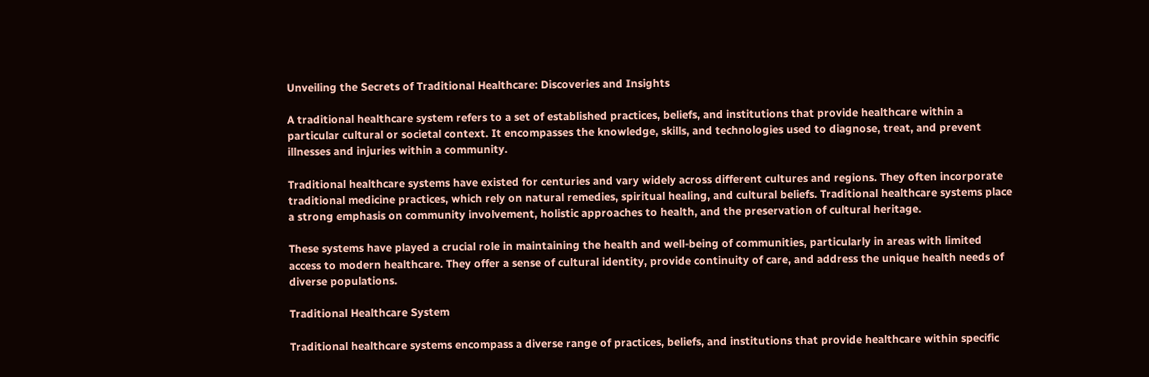Unveiling the Secrets of Traditional Healthcare: Discoveries and Insights

A traditional healthcare system refers to a set of established practices, beliefs, and institutions that provide healthcare within a particular cultural or societal context. It encompasses the knowledge, skills, and technologies used to diagnose, treat, and prevent illnesses and injuries within a community.

Traditional healthcare systems have existed for centuries and vary widely across different cultures and regions. They often incorporate traditional medicine practices, which rely on natural remedies, spiritual healing, and cultural beliefs. Traditional healthcare systems place a strong emphasis on community involvement, holistic approaches to health, and the preservation of cultural heritage.

These systems have played a crucial role in maintaining the health and well-being of communities, particularly in areas with limited access to modern healthcare. They offer a sense of cultural identity, provide continuity of care, and address the unique health needs of diverse populations.

Traditional Healthcare System

Traditional healthcare systems encompass a diverse range of practices, beliefs, and institutions that provide healthcare within specific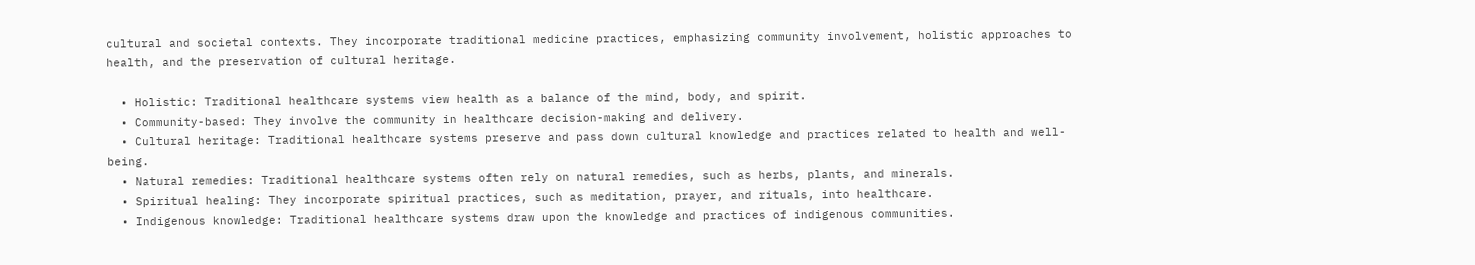cultural and societal contexts. They incorporate traditional medicine practices, emphasizing community involvement, holistic approaches to health, and the preservation of cultural heritage.

  • Holistic: Traditional healthcare systems view health as a balance of the mind, body, and spirit.
  • Community-based: They involve the community in healthcare decision-making and delivery.
  • Cultural heritage: Traditional healthcare systems preserve and pass down cultural knowledge and practices related to health and well-being.
  • Natural remedies: Traditional healthcare systems often rely on natural remedies, such as herbs, plants, and minerals.
  • Spiritual healing: They incorporate spiritual practices, such as meditation, prayer, and rituals, into healthcare.
  • Indigenous knowledge: Traditional healthcare systems draw upon the knowledge and practices of indigenous communities.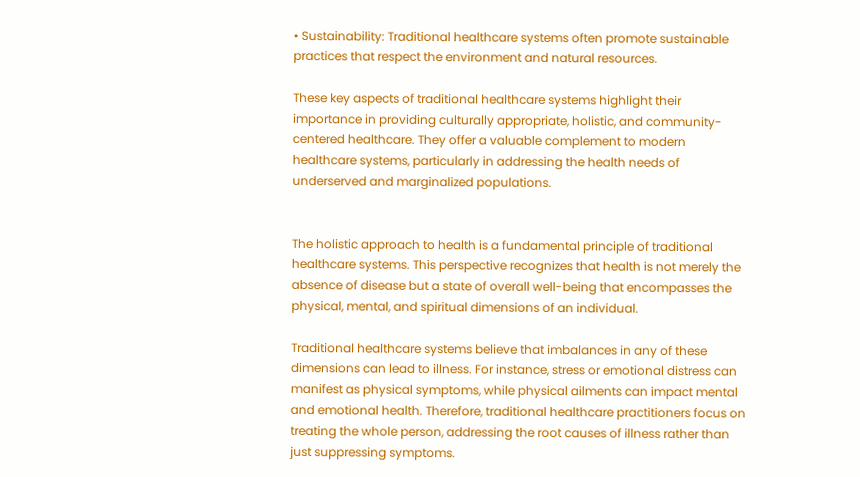• Sustainability: Traditional healthcare systems often promote sustainable practices that respect the environment and natural resources.

These key aspects of traditional healthcare systems highlight their importance in providing culturally appropriate, holistic, and community-centered healthcare. They offer a valuable complement to modern healthcare systems, particularly in addressing the health needs of underserved and marginalized populations.


The holistic approach to health is a fundamental principle of traditional healthcare systems. This perspective recognizes that health is not merely the absence of disease but a state of overall well-being that encompasses the physical, mental, and spiritual dimensions of an individual.

Traditional healthcare systems believe that imbalances in any of these dimensions can lead to illness. For instance, stress or emotional distress can manifest as physical symptoms, while physical ailments can impact mental and emotional health. Therefore, traditional healthcare practitioners focus on treating the whole person, addressing the root causes of illness rather than just suppressing symptoms.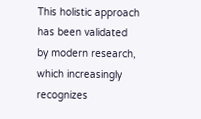This holistic approach has been validated by modern research, which increasingly recognizes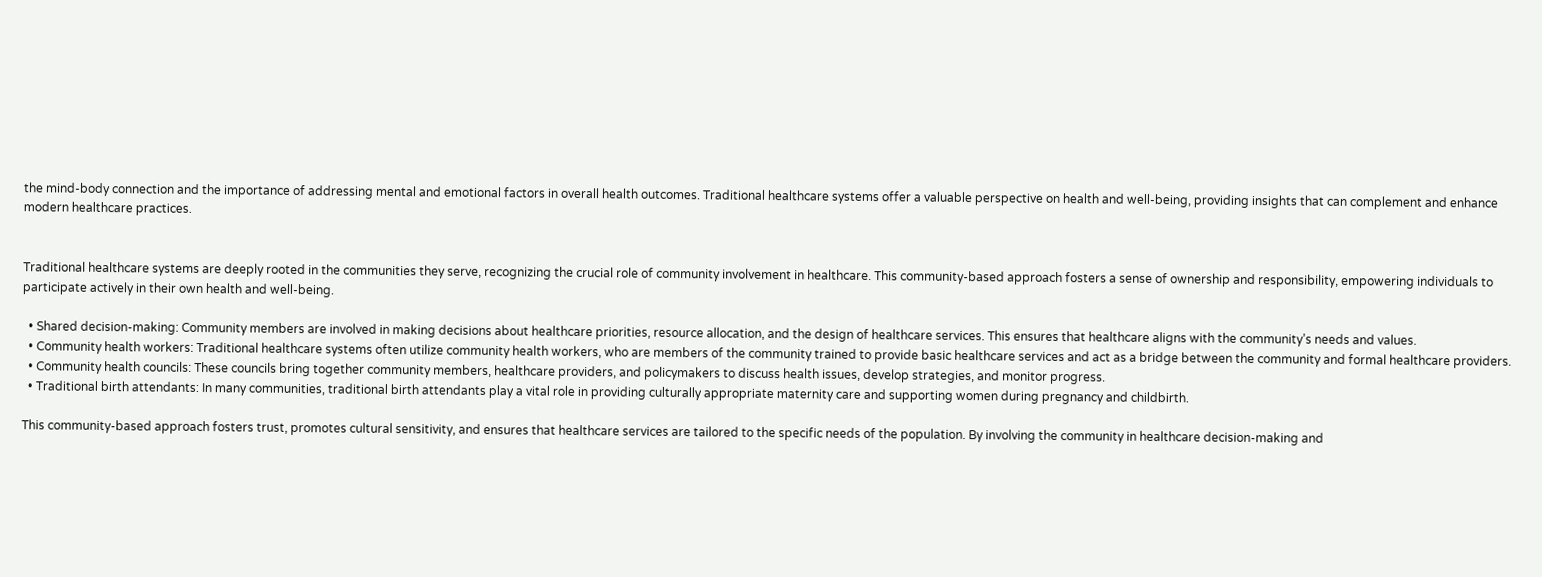the mind-body connection and the importance of addressing mental and emotional factors in overall health outcomes. Traditional healthcare systems offer a valuable perspective on health and well-being, providing insights that can complement and enhance modern healthcare practices.


Traditional healthcare systems are deeply rooted in the communities they serve, recognizing the crucial role of community involvement in healthcare. This community-based approach fosters a sense of ownership and responsibility, empowering individuals to participate actively in their own health and well-being.

  • Shared decision-making: Community members are involved in making decisions about healthcare priorities, resource allocation, and the design of healthcare services. This ensures that healthcare aligns with the community’s needs and values.
  • Community health workers: Traditional healthcare systems often utilize community health workers, who are members of the community trained to provide basic healthcare services and act as a bridge between the community and formal healthcare providers.
  • Community health councils: These councils bring together community members, healthcare providers, and policymakers to discuss health issues, develop strategies, and monitor progress.
  • Traditional birth attendants: In many communities, traditional birth attendants play a vital role in providing culturally appropriate maternity care and supporting women during pregnancy and childbirth.

This community-based approach fosters trust, promotes cultural sensitivity, and ensures that healthcare services are tailored to the specific needs of the population. By involving the community in healthcare decision-making and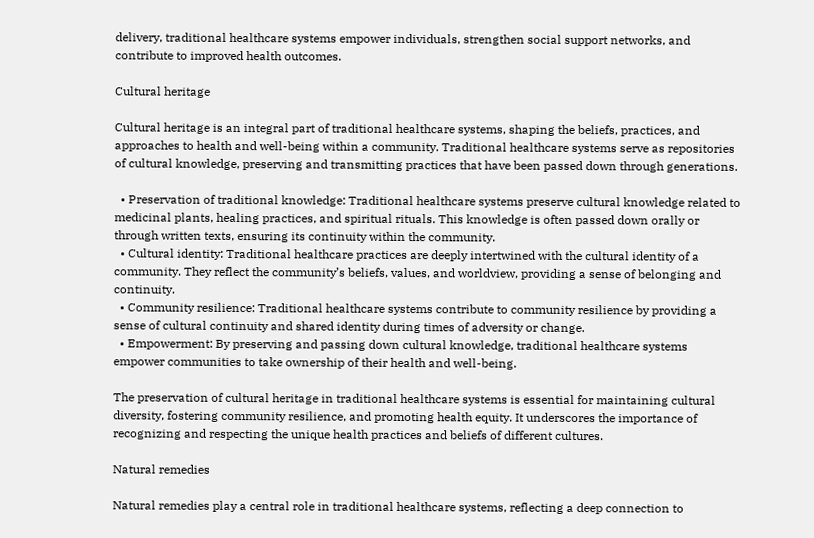delivery, traditional healthcare systems empower individuals, strengthen social support networks, and contribute to improved health outcomes.

Cultural heritage

Cultural heritage is an integral part of traditional healthcare systems, shaping the beliefs, practices, and approaches to health and well-being within a community. Traditional healthcare systems serve as repositories of cultural knowledge, preserving and transmitting practices that have been passed down through generations.

  • Preservation of traditional knowledge: Traditional healthcare systems preserve cultural knowledge related to medicinal plants, healing practices, and spiritual rituals. This knowledge is often passed down orally or through written texts, ensuring its continuity within the community.
  • Cultural identity: Traditional healthcare practices are deeply intertwined with the cultural identity of a community. They reflect the community’s beliefs, values, and worldview, providing a sense of belonging and continuity.
  • Community resilience: Traditional healthcare systems contribute to community resilience by providing a sense of cultural continuity and shared identity during times of adversity or change.
  • Empowerment: By preserving and passing down cultural knowledge, traditional healthcare systems empower communities to take ownership of their health and well-being.

The preservation of cultural heritage in traditional healthcare systems is essential for maintaining cultural diversity, fostering community resilience, and promoting health equity. It underscores the importance of recognizing and respecting the unique health practices and beliefs of different cultures.

Natural remedies

Natural remedies play a central role in traditional healthcare systems, reflecting a deep connection to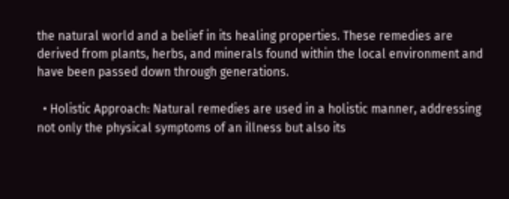the natural world and a belief in its healing properties. These remedies are derived from plants, herbs, and minerals found within the local environment and have been passed down through generations.

  • Holistic Approach: Natural remedies are used in a holistic manner, addressing not only the physical symptoms of an illness but also its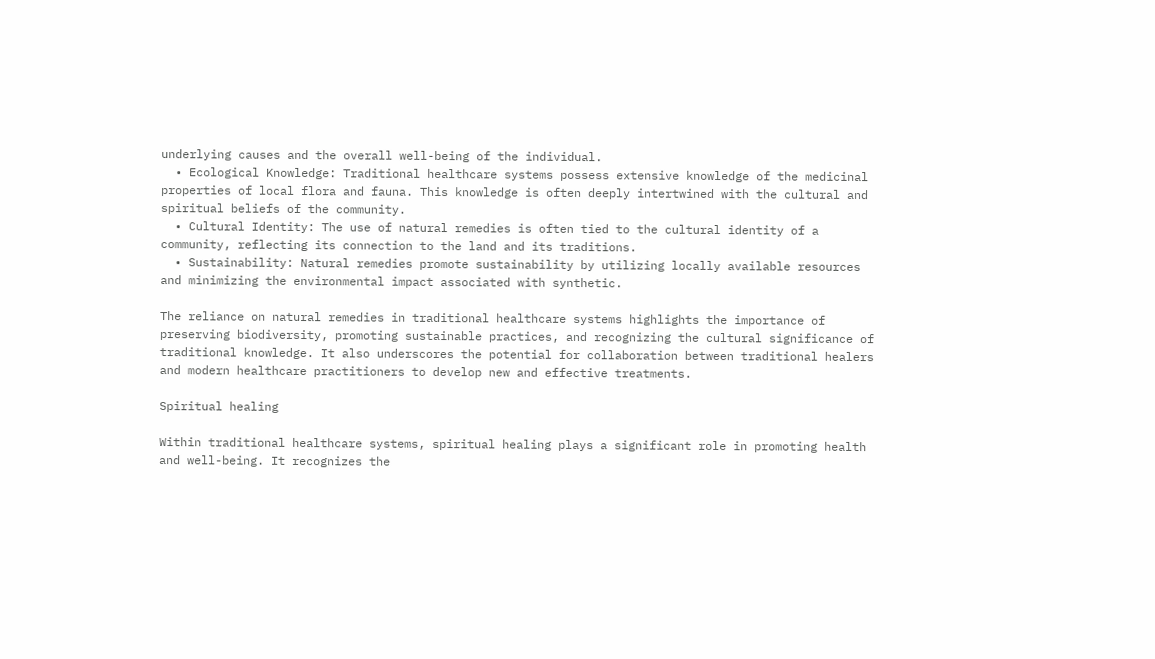underlying causes and the overall well-being of the individual.
  • Ecological Knowledge: Traditional healthcare systems possess extensive knowledge of the medicinal properties of local flora and fauna. This knowledge is often deeply intertwined with the cultural and spiritual beliefs of the community.
  • Cultural Identity: The use of natural remedies is often tied to the cultural identity of a community, reflecting its connection to the land and its traditions.
  • Sustainability: Natural remedies promote sustainability by utilizing locally available resources and minimizing the environmental impact associated with synthetic.

The reliance on natural remedies in traditional healthcare systems highlights the importance of preserving biodiversity, promoting sustainable practices, and recognizing the cultural significance of traditional knowledge. It also underscores the potential for collaboration between traditional healers and modern healthcare practitioners to develop new and effective treatments.

Spiritual healing

Within traditional healthcare systems, spiritual healing plays a significant role in promoting health and well-being. It recognizes the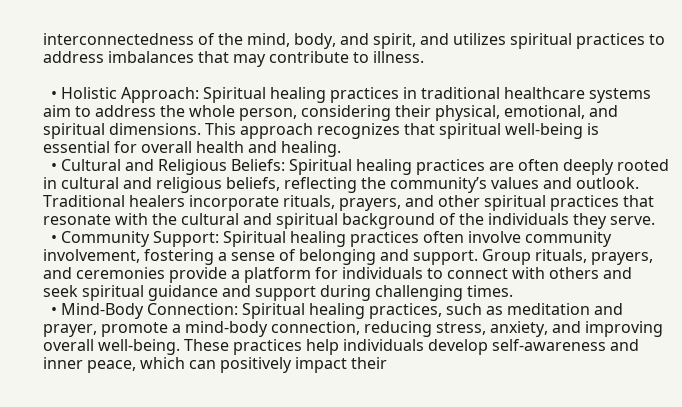interconnectedness of the mind, body, and spirit, and utilizes spiritual practices to address imbalances that may contribute to illness.

  • Holistic Approach: Spiritual healing practices in traditional healthcare systems aim to address the whole person, considering their physical, emotional, and spiritual dimensions. This approach recognizes that spiritual well-being is essential for overall health and healing.
  • Cultural and Religious Beliefs: Spiritual healing practices are often deeply rooted in cultural and religious beliefs, reflecting the community’s values and outlook. Traditional healers incorporate rituals, prayers, and other spiritual practices that resonate with the cultural and spiritual background of the individuals they serve.
  • Community Support: Spiritual healing practices often involve community involvement, fostering a sense of belonging and support. Group rituals, prayers, and ceremonies provide a platform for individuals to connect with others and seek spiritual guidance and support during challenging times.
  • Mind-Body Connection: Spiritual healing practices, such as meditation and prayer, promote a mind-body connection, reducing stress, anxiety, and improving overall well-being. These practices help individuals develop self-awareness and inner peace, which can positively impact their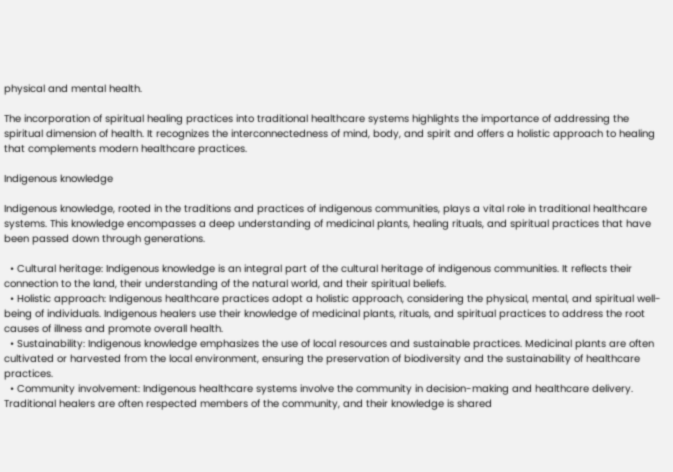physical and mental health.

The incorporation of spiritual healing practices into traditional healthcare systems highlights the importance of addressing the spiritual dimension of health. It recognizes the interconnectedness of mind, body, and spirit and offers a holistic approach to healing that complements modern healthcare practices.

Indigenous knowledge

Indigenous knowledge, rooted in the traditions and practices of indigenous communities, plays a vital role in traditional healthcare systems. This knowledge encompasses a deep understanding of medicinal plants, healing rituals, and spiritual practices that have been passed down through generations.

  • Cultural heritage: Indigenous knowledge is an integral part of the cultural heritage of indigenous communities. It reflects their connection to the land, their understanding of the natural world, and their spiritual beliefs.
  • Holistic approach: Indigenous healthcare practices adopt a holistic approach, considering the physical, mental, and spiritual well-being of individuals. Indigenous healers use their knowledge of medicinal plants, rituals, and spiritual practices to address the root causes of illness and promote overall health.
  • Sustainability: Indigenous knowledge emphasizes the use of local resources and sustainable practices. Medicinal plants are often cultivated or harvested from the local environment, ensuring the preservation of biodiversity and the sustainability of healthcare practices.
  • Community involvement: Indigenous healthcare systems involve the community in decision-making and healthcare delivery. Traditional healers are often respected members of the community, and their knowledge is shared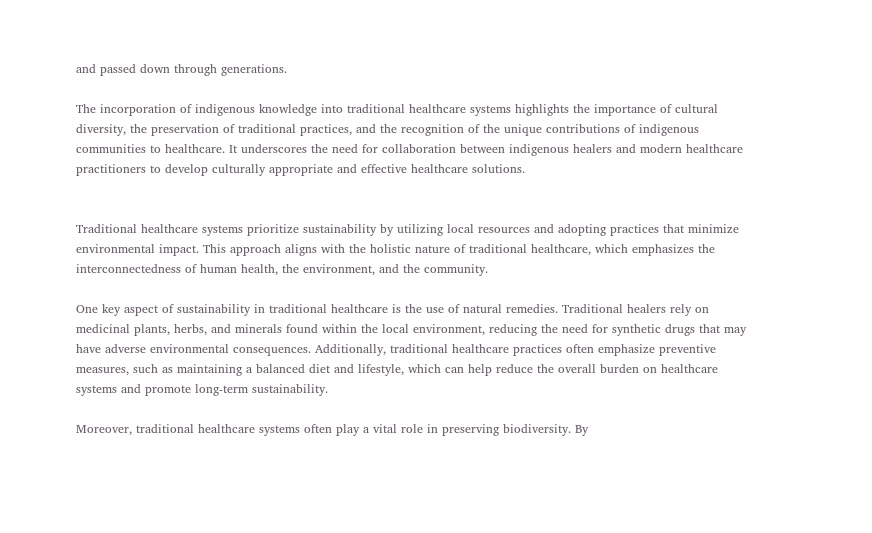and passed down through generations.

The incorporation of indigenous knowledge into traditional healthcare systems highlights the importance of cultural diversity, the preservation of traditional practices, and the recognition of the unique contributions of indigenous communities to healthcare. It underscores the need for collaboration between indigenous healers and modern healthcare practitioners to develop culturally appropriate and effective healthcare solutions.


Traditional healthcare systems prioritize sustainability by utilizing local resources and adopting practices that minimize environmental impact. This approach aligns with the holistic nature of traditional healthcare, which emphasizes the interconnectedness of human health, the environment, and the community.

One key aspect of sustainability in traditional healthcare is the use of natural remedies. Traditional healers rely on medicinal plants, herbs, and minerals found within the local environment, reducing the need for synthetic drugs that may have adverse environmental consequences. Additionally, traditional healthcare practices often emphasize preventive measures, such as maintaining a balanced diet and lifestyle, which can help reduce the overall burden on healthcare systems and promote long-term sustainability.

Moreover, traditional healthcare systems often play a vital role in preserving biodiversity. By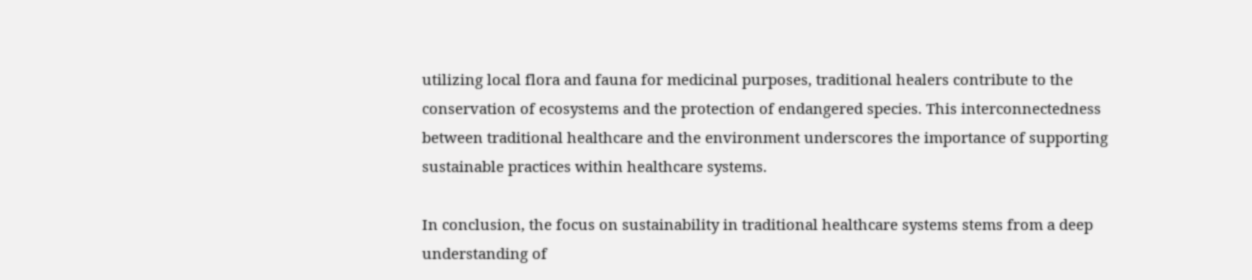utilizing local flora and fauna for medicinal purposes, traditional healers contribute to the conservation of ecosystems and the protection of endangered species. This interconnectedness between traditional healthcare and the environment underscores the importance of supporting sustainable practices within healthcare systems.

In conclusion, the focus on sustainability in traditional healthcare systems stems from a deep understanding of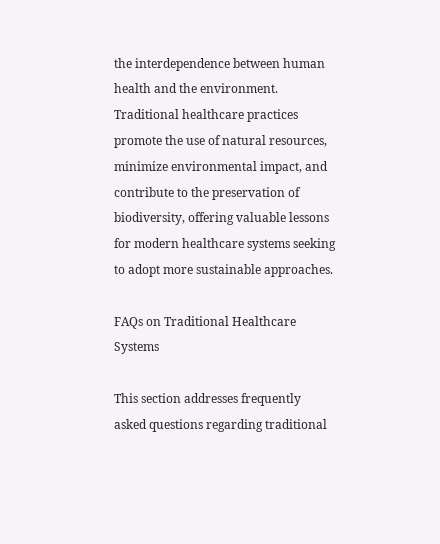the interdependence between human health and the environment. Traditional healthcare practices promote the use of natural resources, minimize environmental impact, and contribute to the preservation of biodiversity, offering valuable lessons for modern healthcare systems seeking to adopt more sustainable approaches.

FAQs on Traditional Healthcare Systems

This section addresses frequently asked questions regarding traditional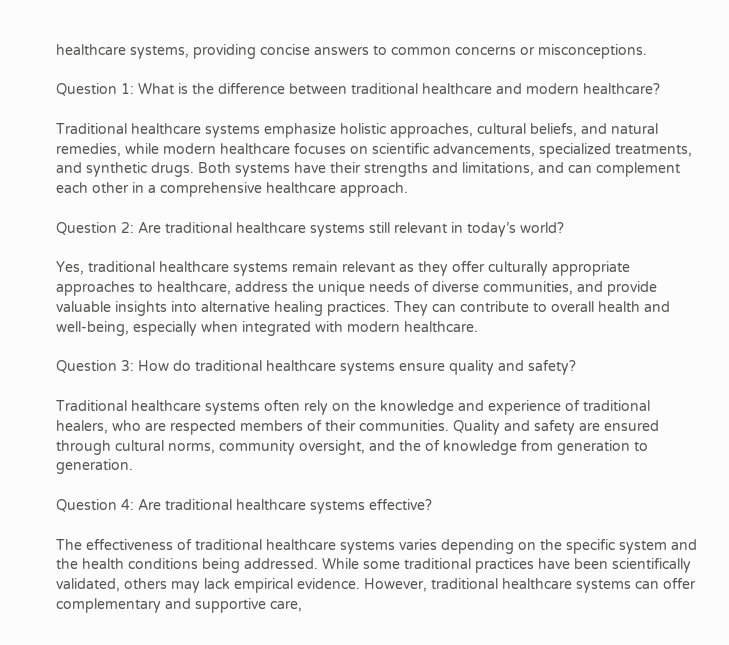healthcare systems, providing concise answers to common concerns or misconceptions.

Question 1: What is the difference between traditional healthcare and modern healthcare?

Traditional healthcare systems emphasize holistic approaches, cultural beliefs, and natural remedies, while modern healthcare focuses on scientific advancements, specialized treatments, and synthetic drugs. Both systems have their strengths and limitations, and can complement each other in a comprehensive healthcare approach.

Question 2: Are traditional healthcare systems still relevant in today’s world?

Yes, traditional healthcare systems remain relevant as they offer culturally appropriate approaches to healthcare, address the unique needs of diverse communities, and provide valuable insights into alternative healing practices. They can contribute to overall health and well-being, especially when integrated with modern healthcare.

Question 3: How do traditional healthcare systems ensure quality and safety?

Traditional healthcare systems often rely on the knowledge and experience of traditional healers, who are respected members of their communities. Quality and safety are ensured through cultural norms, community oversight, and the of knowledge from generation to generation.

Question 4: Are traditional healthcare systems effective?

The effectiveness of traditional healthcare systems varies depending on the specific system and the health conditions being addressed. While some traditional practices have been scientifically validated, others may lack empirical evidence. However, traditional healthcare systems can offer complementary and supportive care,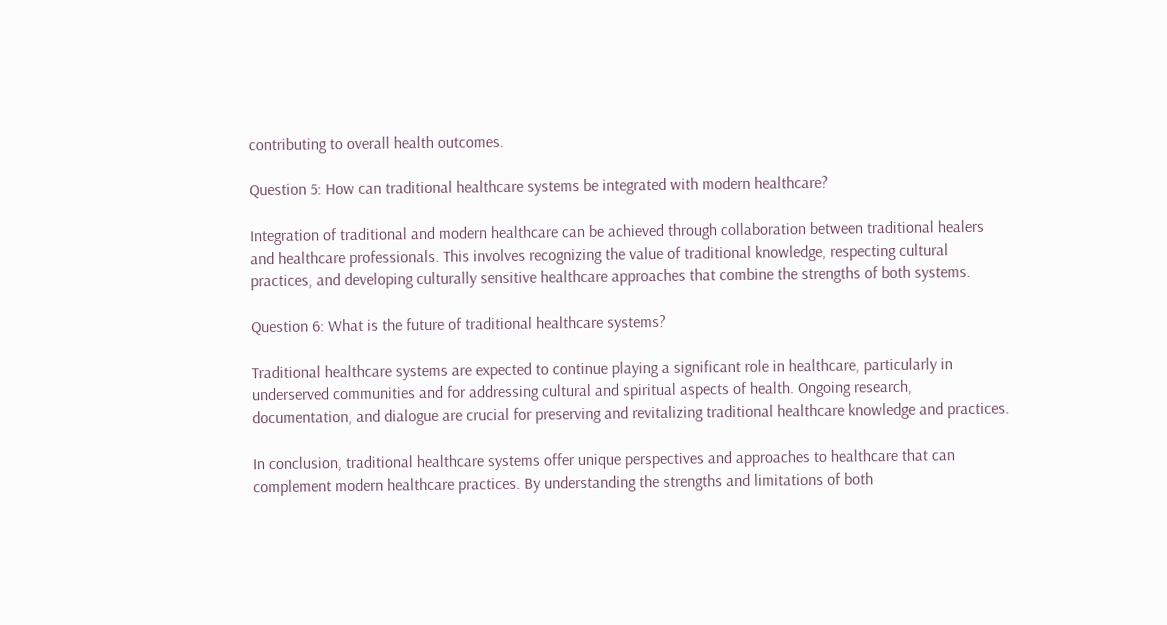contributing to overall health outcomes.

Question 5: How can traditional healthcare systems be integrated with modern healthcare?

Integration of traditional and modern healthcare can be achieved through collaboration between traditional healers and healthcare professionals. This involves recognizing the value of traditional knowledge, respecting cultural practices, and developing culturally sensitive healthcare approaches that combine the strengths of both systems.

Question 6: What is the future of traditional healthcare systems?

Traditional healthcare systems are expected to continue playing a significant role in healthcare, particularly in underserved communities and for addressing cultural and spiritual aspects of health. Ongoing research, documentation, and dialogue are crucial for preserving and revitalizing traditional healthcare knowledge and practices.

In conclusion, traditional healthcare systems offer unique perspectives and approaches to healthcare that can complement modern healthcare practices. By understanding the strengths and limitations of both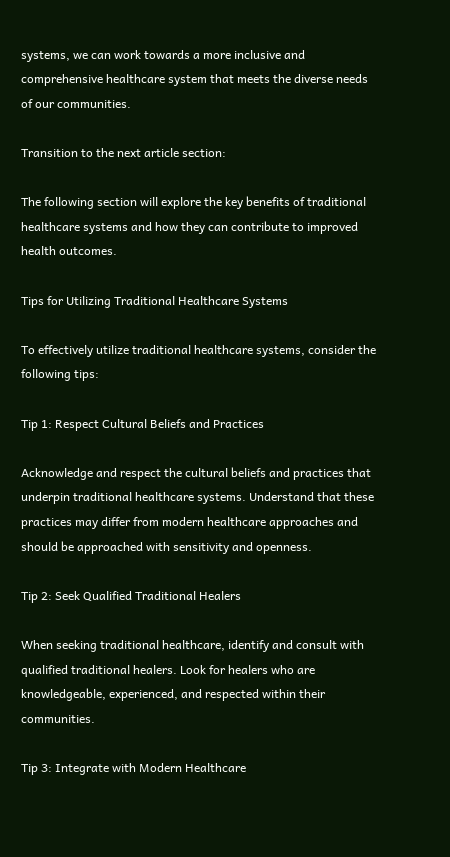systems, we can work towards a more inclusive and comprehensive healthcare system that meets the diverse needs of our communities.

Transition to the next article section:

The following section will explore the key benefits of traditional healthcare systems and how they can contribute to improved health outcomes.

Tips for Utilizing Traditional Healthcare Systems

To effectively utilize traditional healthcare systems, consider the following tips:

Tip 1: Respect Cultural Beliefs and Practices

Acknowledge and respect the cultural beliefs and practices that underpin traditional healthcare systems. Understand that these practices may differ from modern healthcare approaches and should be approached with sensitivity and openness.

Tip 2: Seek Qualified Traditional Healers

When seeking traditional healthcare, identify and consult with qualified traditional healers. Look for healers who are knowledgeable, experienced, and respected within their communities.

Tip 3: Integrate with Modern Healthcare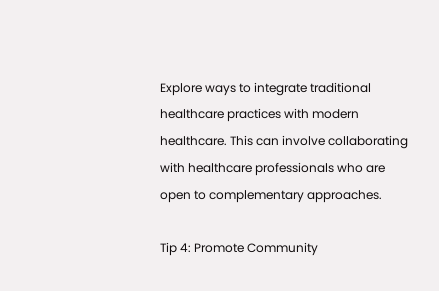Explore ways to integrate traditional healthcare practices with modern healthcare. This can involve collaborating with healthcare professionals who are open to complementary approaches.

Tip 4: Promote Community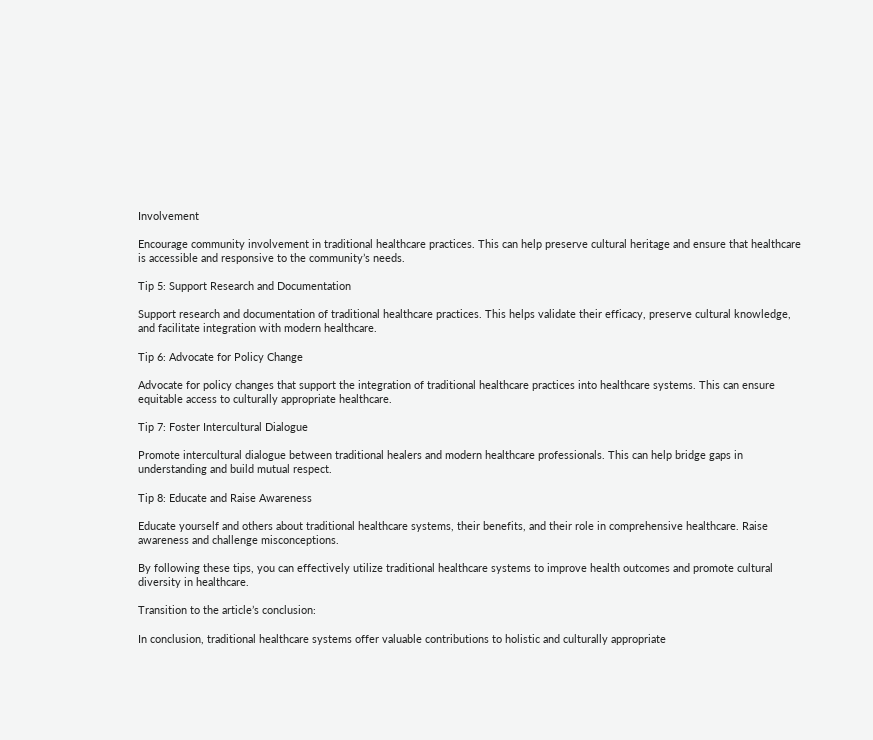Involvement

Encourage community involvement in traditional healthcare practices. This can help preserve cultural heritage and ensure that healthcare is accessible and responsive to the community’s needs.

Tip 5: Support Research and Documentation

Support research and documentation of traditional healthcare practices. This helps validate their efficacy, preserve cultural knowledge, and facilitate integration with modern healthcare.

Tip 6: Advocate for Policy Change

Advocate for policy changes that support the integration of traditional healthcare practices into healthcare systems. This can ensure equitable access to culturally appropriate healthcare.

Tip 7: Foster Intercultural Dialogue

Promote intercultural dialogue between traditional healers and modern healthcare professionals. This can help bridge gaps in understanding and build mutual respect.

Tip 8: Educate and Raise Awareness

Educate yourself and others about traditional healthcare systems, their benefits, and their role in comprehensive healthcare. Raise awareness and challenge misconceptions.

By following these tips, you can effectively utilize traditional healthcare systems to improve health outcomes and promote cultural diversity in healthcare.

Transition to the article’s conclusion:

In conclusion, traditional healthcare systems offer valuable contributions to holistic and culturally appropriate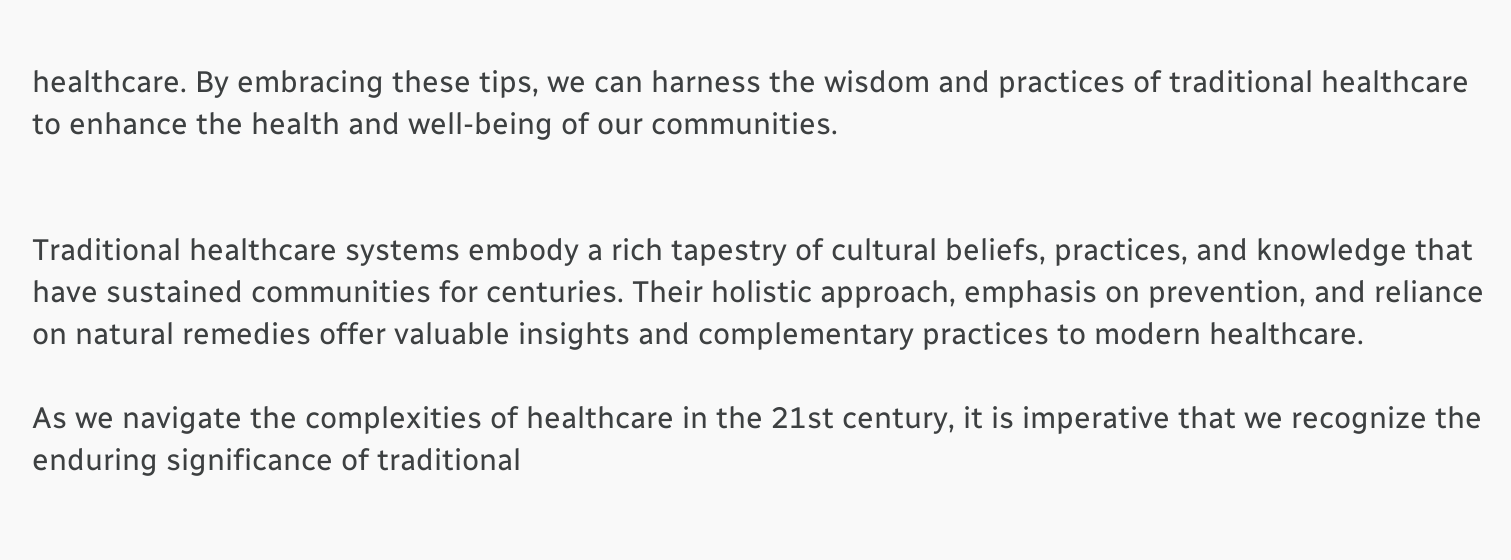healthcare. By embracing these tips, we can harness the wisdom and practices of traditional healthcare to enhance the health and well-being of our communities.


Traditional healthcare systems embody a rich tapestry of cultural beliefs, practices, and knowledge that have sustained communities for centuries. Their holistic approach, emphasis on prevention, and reliance on natural remedies offer valuable insights and complementary practices to modern healthcare.

As we navigate the complexities of healthcare in the 21st century, it is imperative that we recognize the enduring significance of traditional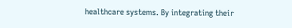healthcare systems. By integrating their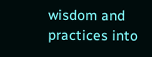wisdom and practices into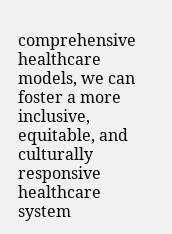comprehensive healthcare models, we can foster a more inclusive, equitable, and culturally responsive healthcare system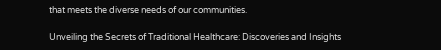that meets the diverse needs of our communities.

Unveiling the Secrets of Traditional Healthcare: Discoveries and Insights